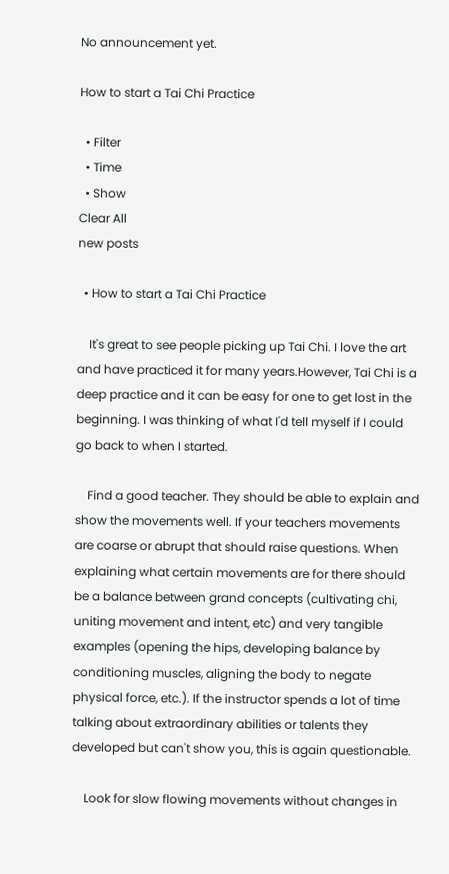No announcement yet.

How to start a Tai Chi Practice

  • Filter
  • Time
  • Show
Clear All
new posts

  • How to start a Tai Chi Practice

    It's great to see people picking up Tai Chi. I love the art and have practiced it for many years.However, Tai Chi is a deep practice and it can be easy for one to get lost in the beginning. I was thinking of what I'd tell myself if I could go back to when I started.

    Find a good teacher. They should be able to explain and show the movements well. If your teachers movements are coarse or abrupt that should raise questions. When explaining what certain movements are for there should be a balance between grand concepts (cultivating chi, uniting movement and intent, etc) and very tangible examples (opening the hips, developing balance by conditioning muscles, aligning the body to negate physical force, etc.). If the instructor spends a lot of time talking about extraordinary abilities or talents they developed but can't show you, this is again questionable.

    Look for slow flowing movements without changes in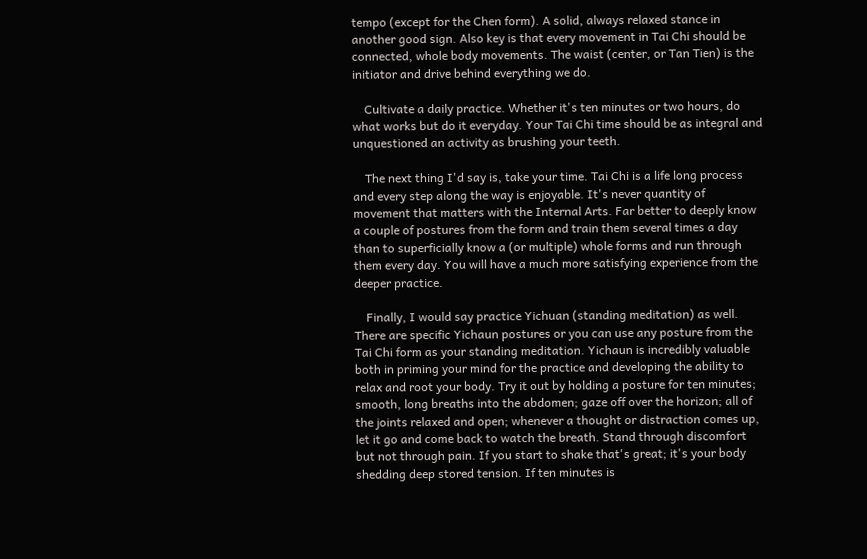tempo (except for the Chen form). A solid, always relaxed stance in another good sign. Also key is that every movement in Tai Chi should be connected, whole body movements. The waist (center, or Tan Tien) is the initiator and drive behind everything we do.

    Cultivate a daily practice. Whether it's ten minutes or two hours, do what works but do it everyday. Your Tai Chi time should be as integral and unquestioned an activity as brushing your teeth.

    The next thing I'd say is, take your time. Tai Chi is a life long process and every step along the way is enjoyable. It's never quantity of movement that matters with the Internal Arts. Far better to deeply know a couple of postures from the form and train them several times a day than to superficially know a (or multiple) whole forms and run through them every day. You will have a much more satisfying experience from the deeper practice.

    Finally, I would say practice Yichuan (standing meditation) as well. There are specific Yichaun postures or you can use any posture from the Tai Chi form as your standing meditation. Yichaun is incredibly valuable both in priming your mind for the practice and developing the ability to relax and root your body. Try it out by holding a posture for ten minutes; smooth, long breaths into the abdomen; gaze off over the horizon; all of the joints relaxed and open; whenever a thought or distraction comes up, let it go and come back to watch the breath. Stand through discomfort but not through pain. If you start to shake that's great; it's your body shedding deep stored tension. If ten minutes is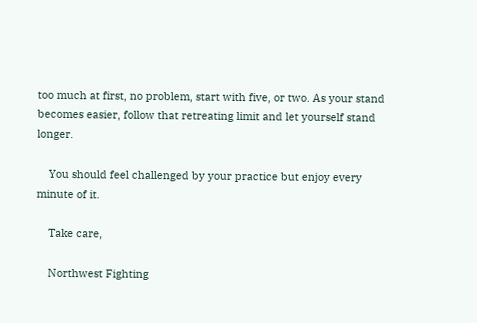too much at first, no problem, start with five, or two. As your stand becomes easier, follow that retreating limit and let yourself stand longer.

    You should feel challenged by your practice but enjoy every minute of it.

    Take care,

    Northwest Fighting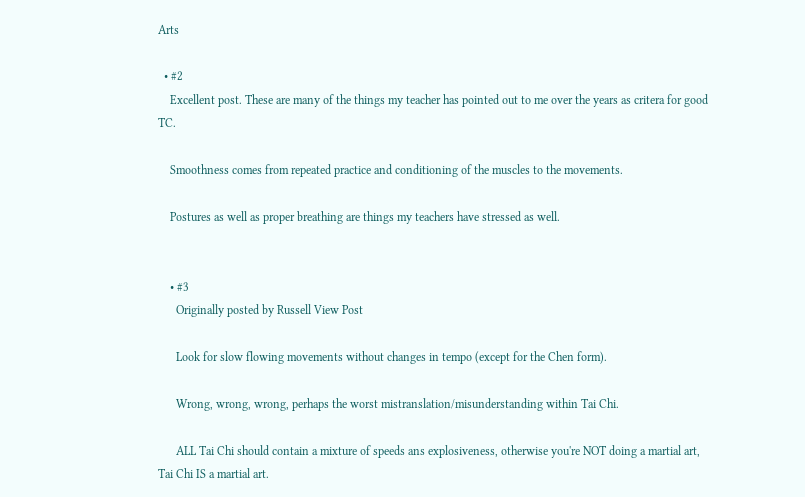Arts

  • #2
    Excellent post. These are many of the things my teacher has pointed out to me over the years as critera for good TC.

    Smoothness comes from repeated practice and conditioning of the muscles to the movements.

    Postures as well as proper breathing are things my teachers have stressed as well.


    • #3
      Originally posted by Russell View Post

      Look for slow flowing movements without changes in tempo (except for the Chen form).

      Wrong, wrong, wrong, perhaps the worst mistranslation/misunderstanding within Tai Chi.

      ALL Tai Chi should contain a mixture of speeds ans explosiveness, otherwise you're NOT doing a martial art, Tai Chi IS a martial art.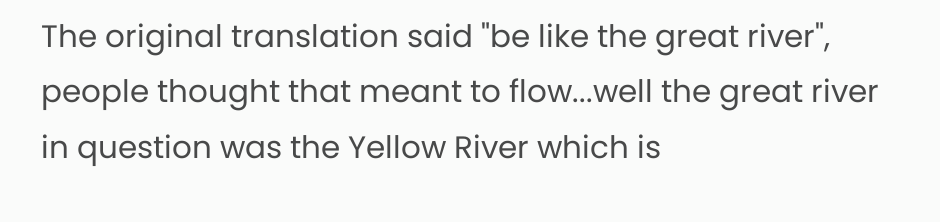The original translation said "be like the great river", people thought that meant to flow...well the great river in question was the Yellow River which is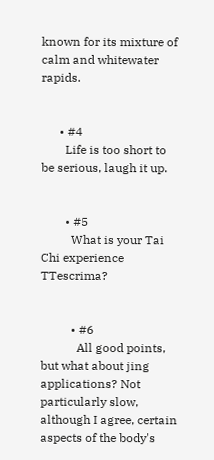known for its mixture of calm and whitewater rapids.


      • #4
        Life is too short to be serious, laugh it up.


        • #5
          What is your Tai Chi experience TTescrima?


          • #6
            All good points, but what about jing applications? Not particularly slow, although I agree, certain aspects of the body's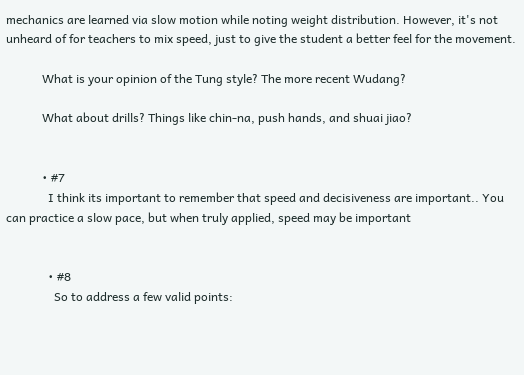mechanics are learned via slow motion while noting weight distribution. However, it's not unheard of for teachers to mix speed, just to give the student a better feel for the movement.

            What is your opinion of the Tung style? The more recent Wudang?

            What about drills? Things like chin-na, push hands, and shuai jiao?


            • #7
              I think its important to remember that speed and decisiveness are important.. You can practice a slow pace, but when truly applied, speed may be important


              • #8
                So to address a few valid points: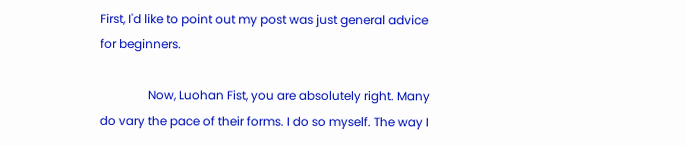First, I'd like to point out my post was just general advice for beginners.

                Now, Luohan Fist, you are absolutely right. Many do vary the pace of their forms. I do so myself. The way I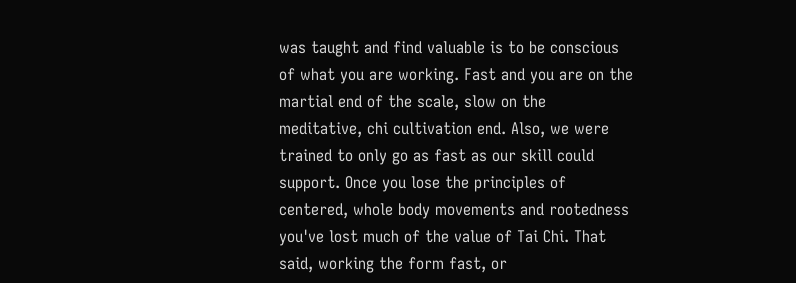was taught and find valuable is to be conscious of what you are working. Fast and you are on the martial end of the scale, slow on the meditative, chi cultivation end. Also, we were trained to only go as fast as our skill could support. Once you lose the principles of centered, whole body movements and rootedness you've lost much of the value of Tai Chi. That said, working the form fast, or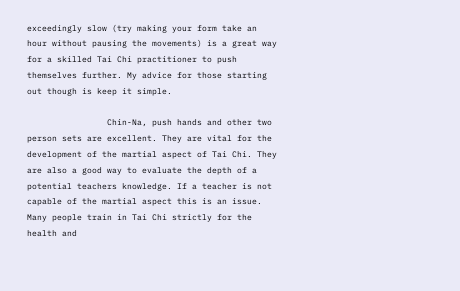exceedingly slow (try making your form take an hour without pausing the movements) is a great way for a skilled Tai Chi practitioner to push themselves further. My advice for those starting out though is keep it simple.

                Chin-Na, push hands and other two person sets are excellent. They are vital for the development of the martial aspect of Tai Chi. They are also a good way to evaluate the depth of a potential teachers knowledge. If a teacher is not capable of the martial aspect this is an issue. Many people train in Tai Chi strictly for the health and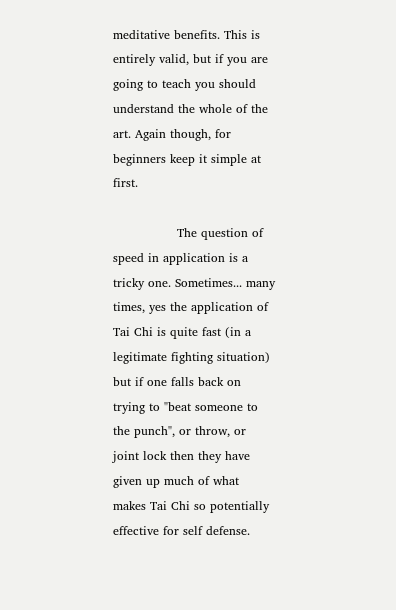meditative benefits. This is entirely valid, but if you are going to teach you should understand the whole of the art. Again though, for beginners keep it simple at first.

                The question of speed in application is a tricky one. Sometimes... many times, yes the application of Tai Chi is quite fast (in a legitimate fighting situation) but if one falls back on trying to "beat someone to the punch", or throw, or joint lock then they have given up much of what makes Tai Chi so potentially effective for self defense.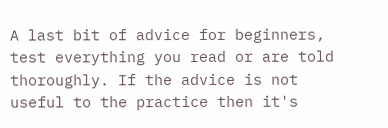A last bit of advice for beginners, test everything you read or are told thoroughly. If the advice is not useful to the practice then it's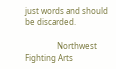just words and should be discarded.

                Northwest Fighting Arts